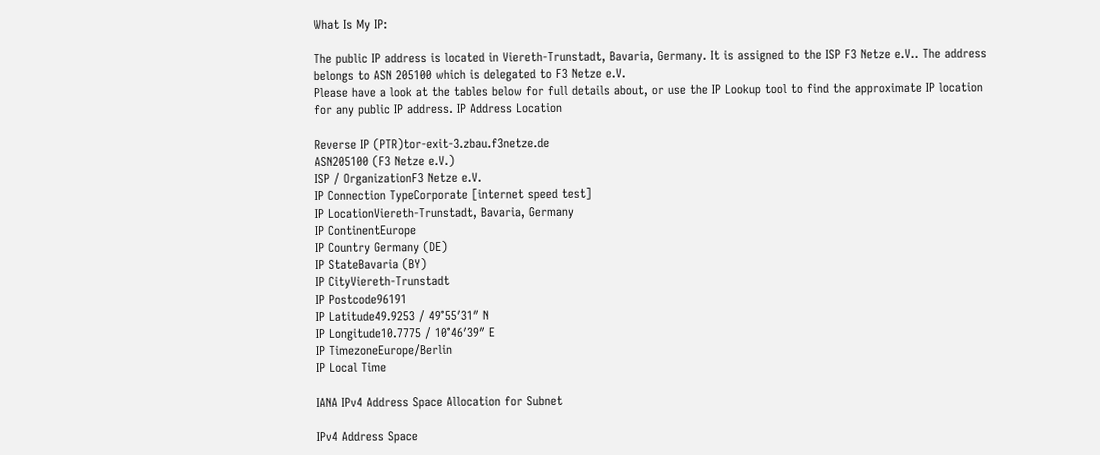What Is My IP:

The public IP address is located in Viereth-Trunstadt, Bavaria, Germany. It is assigned to the ISP F3 Netze e.V.. The address belongs to ASN 205100 which is delegated to F3 Netze e.V.
Please have a look at the tables below for full details about, or use the IP Lookup tool to find the approximate IP location for any public IP address. IP Address Location

Reverse IP (PTR)tor-exit-3.zbau.f3netze.de
ASN205100 (F3 Netze e.V.)
ISP / OrganizationF3 Netze e.V.
IP Connection TypeCorporate [internet speed test]
IP LocationViereth-Trunstadt, Bavaria, Germany
IP ContinentEurope
IP Country Germany (DE)
IP StateBavaria (BY)
IP CityViereth-Trunstadt
IP Postcode96191
IP Latitude49.9253 / 49°55′31″ N
IP Longitude10.7775 / 10°46′39″ E
IP TimezoneEurope/Berlin
IP Local Time

IANA IPv4 Address Space Allocation for Subnet

IPv4 Address Space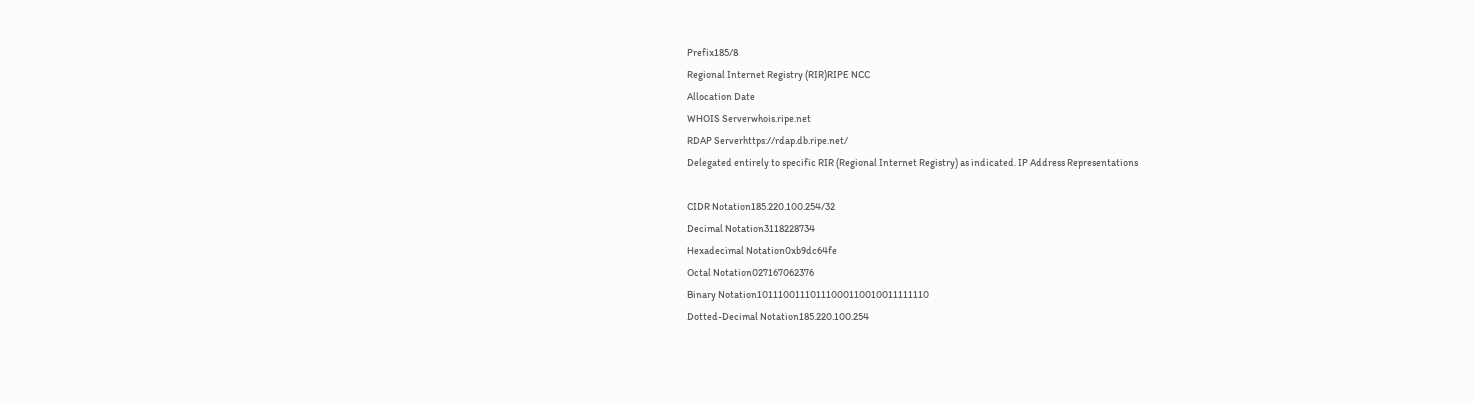Prefix185/8
Regional Internet Registry (RIR)RIPE NCC
Allocation Date
WHOIS Serverwhois.ripe.net
RDAP Serverhttps://rdap.db.ripe.net/
Delegated entirely to specific RIR (Regional Internet Registry) as indicated. IP Address Representations

CIDR Notation185.220.100.254/32
Decimal Notation3118228734
Hexadecimal Notation0xb9dc64fe
Octal Notation027167062376
Binary Notation10111001110111000110010011111110
Dotted-Decimal Notation185.220.100.254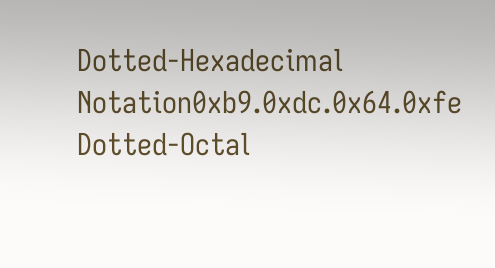Dotted-Hexadecimal Notation0xb9.0xdc.0x64.0xfe
Dotted-Octal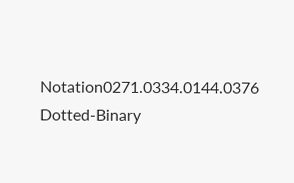Notation0271.0334.0144.0376
Dotted-Binary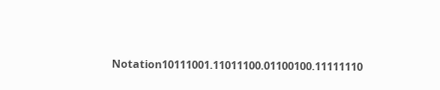Notation10111001.11011100.01100100.11111110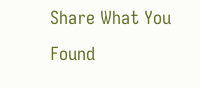Share What You Found